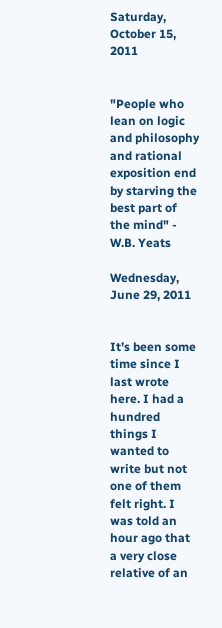Saturday, October 15, 2011


"People who lean on logic and philosophy and rational exposition end by starving the best part of the mind" - W.B. Yeats

Wednesday, June 29, 2011


It’s been some time since I last wrote here. I had a hundred things I wanted to write but not one of them felt right. I was told an hour ago that a very close relative of an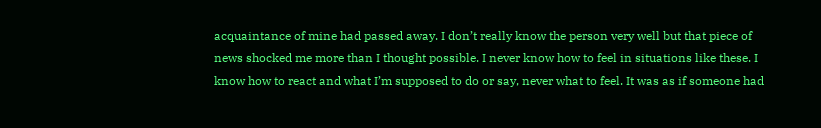acquaintance of mine had passed away. I don’t really know the person very well but that piece of news shocked me more than I thought possible. I never know how to feel in situations like these. I know how to react and what I’m supposed to do or say, never what to feel. It was as if someone had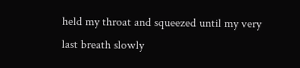held my throat and squeezed until my very last breath slowly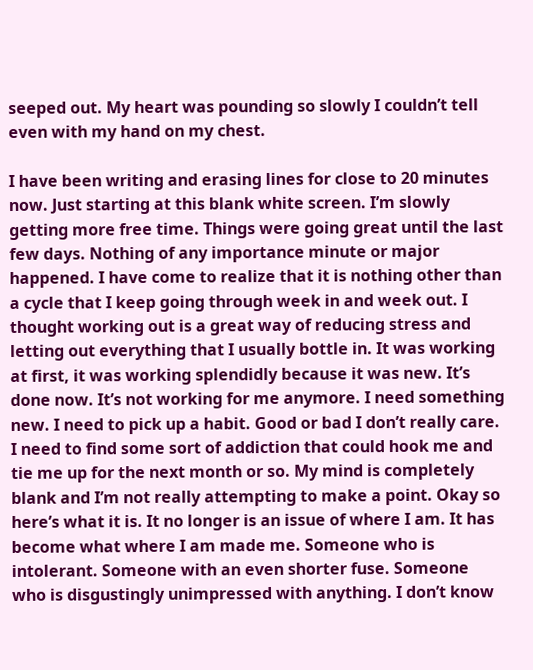seeped out. My heart was pounding so slowly I couldn’t tell even with my hand on my chest.

I have been writing and erasing lines for close to 20 minutes now. Just starting at this blank white screen. I’m slowly getting more free time. Things were going great until the last few days. Nothing of any importance minute or major happened. I have come to realize that it is nothing other than a cycle that I keep going through week in and week out. I thought working out is a great way of reducing stress and letting out everything that I usually bottle in. It was working at first, it was working splendidly because it was new. It’s done now. It’s not working for me anymore. I need something new. I need to pick up a habit. Good or bad I don’t really care. I need to find some sort of addiction that could hook me and tie me up for the next month or so. My mind is completely blank and I’m not really attempting to make a point. Okay so here’s what it is. It no longer is an issue of where I am. It has become what where I am made me. Someone who is intolerant. Someone with an even shorter fuse. Someone who is disgustingly unimpressed with anything. I don’t know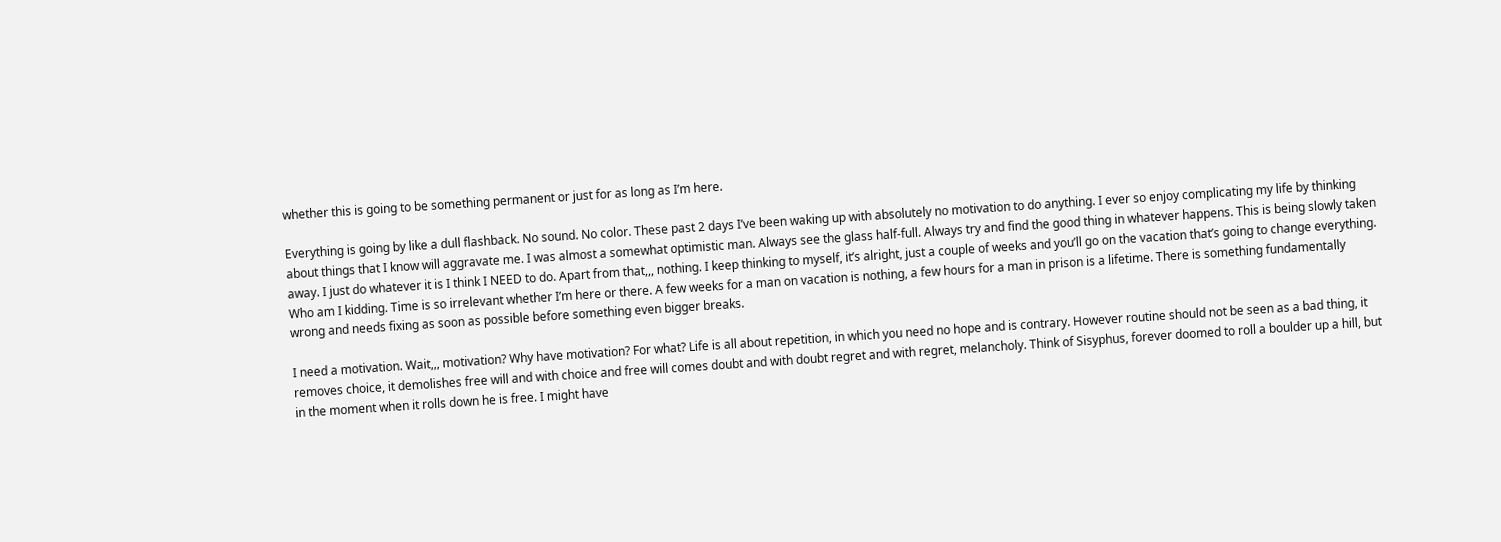whether this is going to be something permanent or just for as long as I’m here.

Everything is going by like a dull flashback. No sound. No color. These past 2 days I’ve been waking up with absolutely no motivation to do anything. I ever so enjoy complicating my life by thinking about things that I know will aggravate me. I was almost a somewhat optimistic man. Always see the glass half-full. Always try and find the good thing in whatever happens. This is being slowly taken away. I just do whatever it is I think I NEED to do. Apart from that,,, nothing. I keep thinking to myself, it’s alright, just a couple of weeks and you’ll go on the vacation that’s going to change everything. Who am I kidding. Time is so irrelevant whether I’m here or there. A few weeks for a man on vacation is nothing, a few hours for a man in prison is a lifetime. There is something fundamentally wrong and needs fixing as soon as possible before something even bigger breaks.

I need a motivation. Wait,,, motivation? Why have motivation? For what? Life is all about repetition, in which you need no hope and is contrary. However routine should not be seen as a bad thing, it removes choice, it demolishes free will and with choice and free will comes doubt and with doubt regret and with regret, melancholy. Think of Sisyphus, forever doomed to roll a boulder up a hill, but in the moment when it rolls down he is free. I might have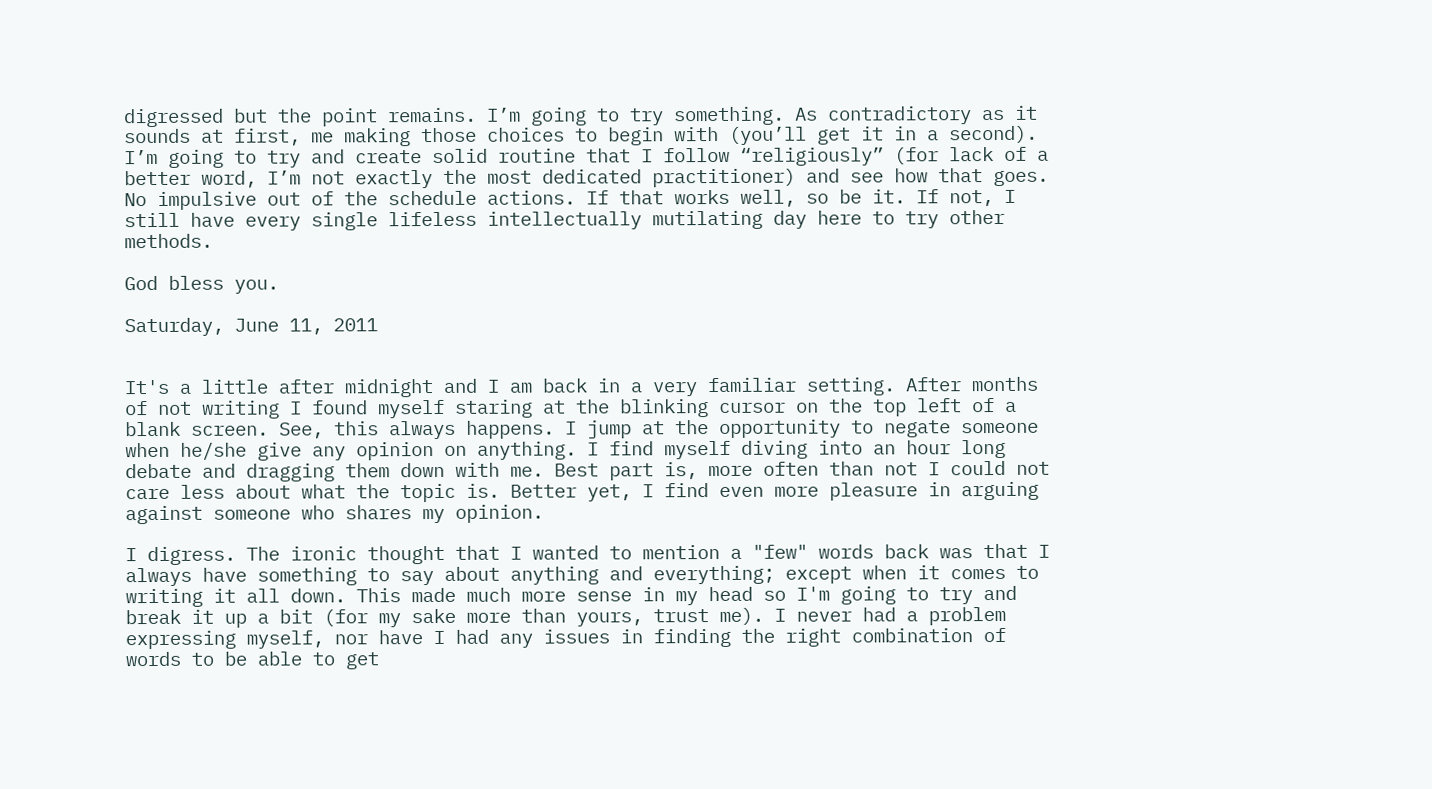digressed but the point remains. I’m going to try something. As contradictory as it sounds at first, me making those choices to begin with (you’ll get it in a second). I’m going to try and create solid routine that I follow “religiously” (for lack of a better word, I’m not exactly the most dedicated practitioner) and see how that goes. No impulsive out of the schedule actions. If that works well, so be it. If not, I still have every single lifeless intellectually mutilating day here to try other methods.

God bless you.

Saturday, June 11, 2011


It's a little after midnight and I am back in a very familiar setting. After months of not writing I found myself staring at the blinking cursor on the top left of a blank screen. See, this always happens. I jump at the opportunity to negate someone when he/she give any opinion on anything. I find myself diving into an hour long debate and dragging them down with me. Best part is, more often than not I could not care less about what the topic is. Better yet, I find even more pleasure in arguing against someone who shares my opinion.

I digress. The ironic thought that I wanted to mention a "few" words back was that I always have something to say about anything and everything; except when it comes to writing it all down. This made much more sense in my head so I'm going to try and break it up a bit (for my sake more than yours, trust me). I never had a problem expressing myself, nor have I had any issues in finding the right combination of words to be able to get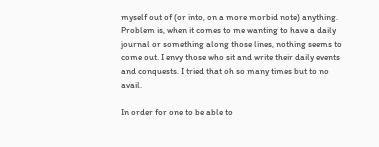myself out of (or into, on a more morbid note) anything. Problem is, when it comes to me wanting to have a daily journal or something along those lines, nothing seems to come out. I envy those who sit and write their daily events and conquests. I tried that oh so many times but to no avail.

In order for one to be able to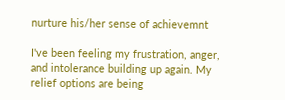nurture his/her sense of achievemnt

I've been feeling my frustration, anger, and intolerance building up again. My relief options are being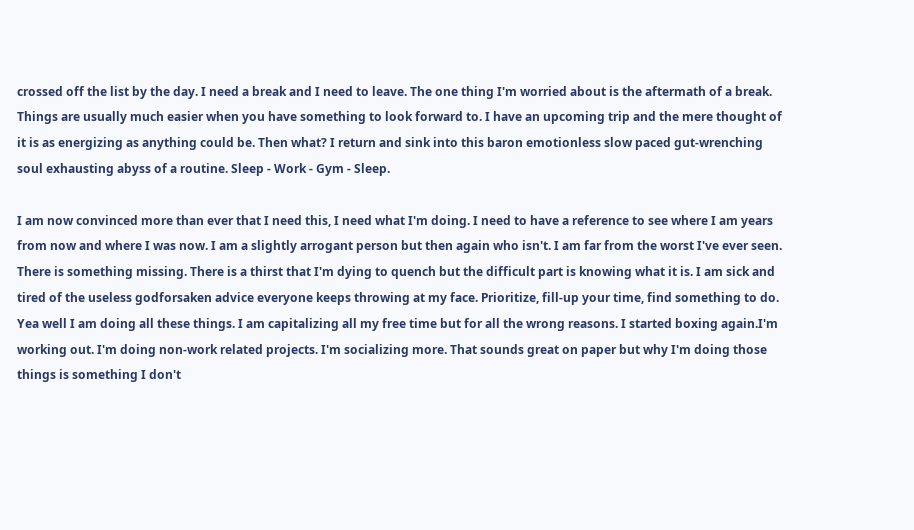crossed off the list by the day. I need a break and I need to leave. The one thing I'm worried about is the aftermath of a break. Things are usually much easier when you have something to look forward to. I have an upcoming trip and the mere thought of it is as energizing as anything could be. Then what? I return and sink into this baron emotionless slow paced gut-wrenching soul exhausting abyss of a routine. Sleep - Work - Gym - Sleep.

I am now convinced more than ever that I need this, I need what I'm doing. I need to have a reference to see where I am years from now and where I was now. I am a slightly arrogant person but then again who isn't. I am far from the worst I've ever seen. There is something missing. There is a thirst that I'm dying to quench but the difficult part is knowing what it is. I am sick and tired of the useless godforsaken advice everyone keeps throwing at my face. Prioritize, fill-up your time, find something to do. Yea well I am doing all these things. I am capitalizing all my free time but for all the wrong reasons. I started boxing again.I'm working out. I'm doing non-work related projects. I'm socializing more. That sounds great on paper but why I'm doing those things is something I don't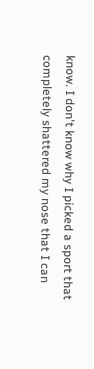know. I don't know why I picked a sport that completely shattered my nose that I can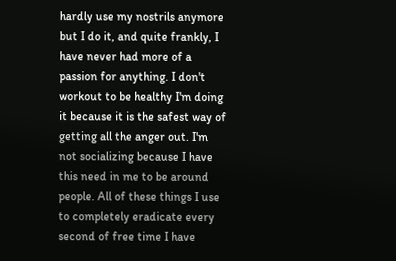hardly use my nostrils anymore but I do it, and quite frankly, I have never had more of a passion for anything. I don't workout to be healthy I'm doing it because it is the safest way of getting all the anger out. I'm not socializing because I have this need in me to be around people. All of these things I use to completely eradicate every second of free time I have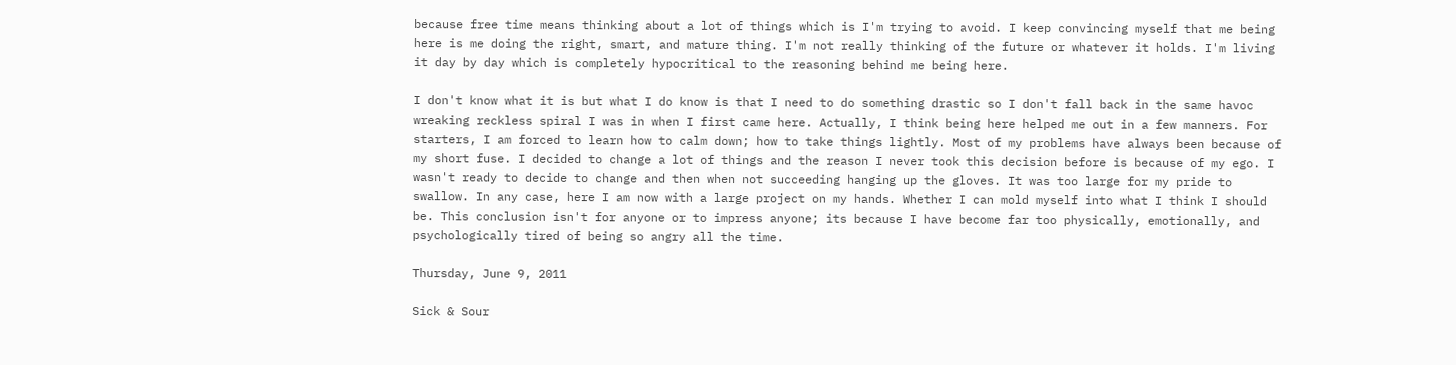because free time means thinking about a lot of things which is I'm trying to avoid. I keep convincing myself that me being here is me doing the right, smart, and mature thing. I'm not really thinking of the future or whatever it holds. I'm living it day by day which is completely hypocritical to the reasoning behind me being here.

I don't know what it is but what I do know is that I need to do something drastic so I don't fall back in the same havoc wreaking reckless spiral I was in when I first came here. Actually, I think being here helped me out in a few manners. For starters, I am forced to learn how to calm down; how to take things lightly. Most of my problems have always been because of my short fuse. I decided to change a lot of things and the reason I never took this decision before is because of my ego. I wasn't ready to decide to change and then when not succeeding hanging up the gloves. It was too large for my pride to swallow. In any case, here I am now with a large project on my hands. Whether I can mold myself into what I think I should be. This conclusion isn't for anyone or to impress anyone; its because I have become far too physically, emotionally, and psychologically tired of being so angry all the time.

Thursday, June 9, 2011

Sick & Sour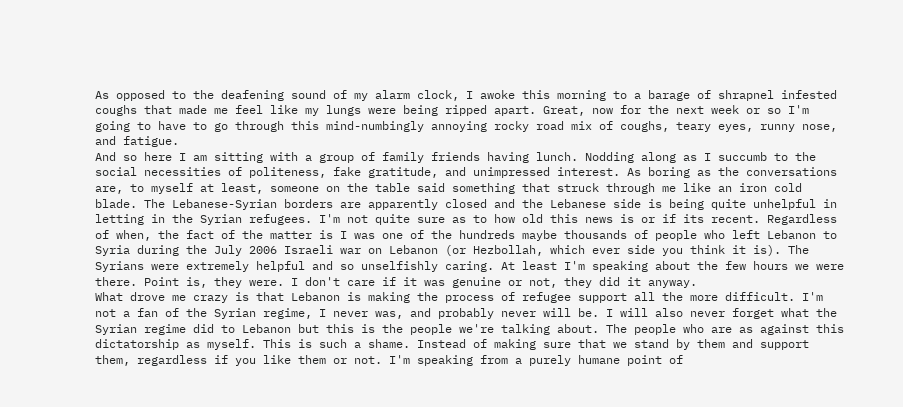As opposed to the deafening sound of my alarm clock, I awoke this morning to a barage of shrapnel infested coughs that made me feel like my lungs were being ripped apart. Great, now for the next week or so I'm going to have to go through this mind-numbingly annoying rocky road mix of coughs, teary eyes, runny nose, and fatigue.
And so here I am sitting with a group of family friends having lunch. Nodding along as I succumb to the social necessities of politeness, fake gratitude, and unimpressed interest. As boring as the conversations are, to myself at least, someone on the table said something that struck through me like an iron cold blade. The Lebanese-Syrian borders are apparently closed and the Lebanese side is being quite unhelpful in letting in the Syrian refugees. I'm not quite sure as to how old this news is or if its recent. Regardless of when, the fact of the matter is I was one of the hundreds maybe thousands of people who left Lebanon to Syria during the July 2006 Israeli war on Lebanon (or Hezbollah, which ever side you think it is). The Syrians were extremely helpful and so unselfishly caring. At least I'm speaking about the few hours we were there. Point is, they were. I don't care if it was genuine or not, they did it anyway.
What drove me crazy is that Lebanon is making the process of refugee support all the more difficult. I'm not a fan of the Syrian regime, I never was, and probably never will be. I will also never forget what the Syrian regime did to Lebanon but this is the people we're talking about. The people who are as against this dictatorship as myself. This is such a shame. Instead of making sure that we stand by them and support them, regardless if you like them or not. I'm speaking from a purely humane point of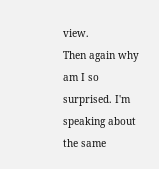view.
Then again why am I so surprised. I'm speaking about the same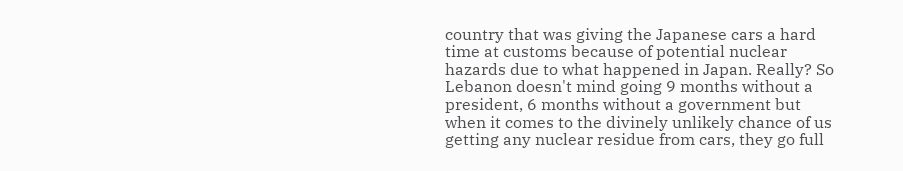country that was giving the Japanese cars a hard time at customs because of potential nuclear hazards due to what happened in Japan. Really? So Lebanon doesn't mind going 9 months without a president, 6 months without a government but when it comes to the divinely unlikely chance of us getting any nuclear residue from cars, they go full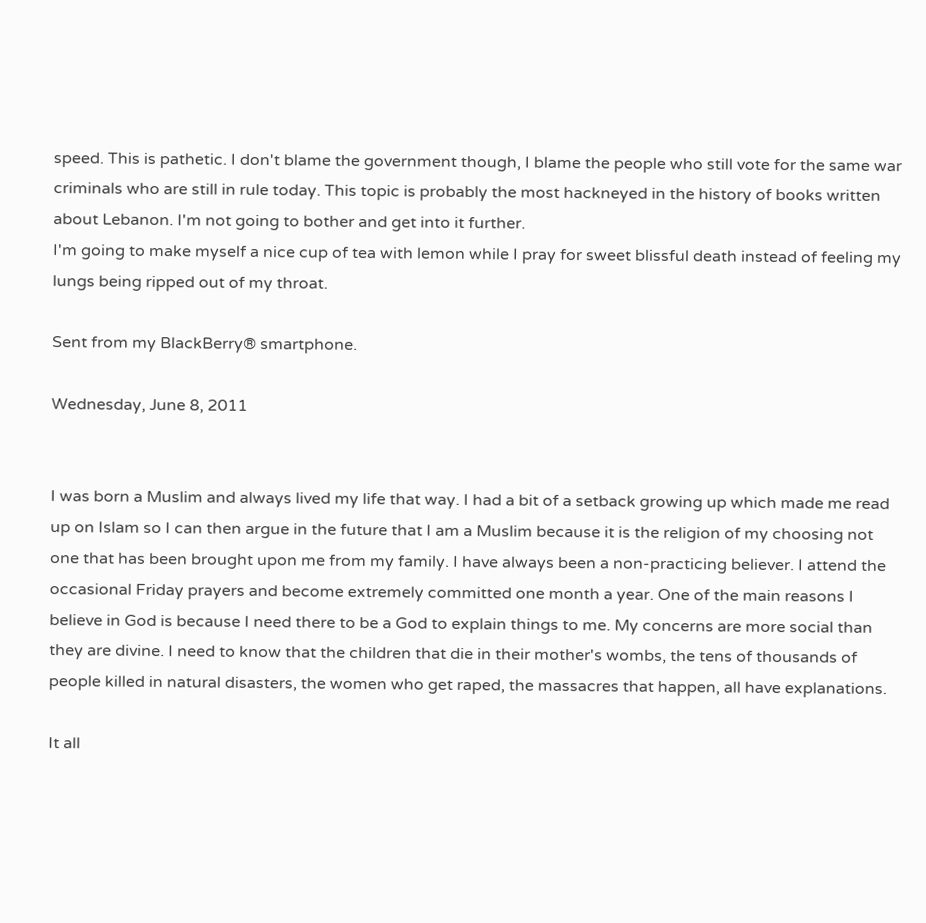speed. This is pathetic. I don't blame the government though, I blame the people who still vote for the same war criminals who are still in rule today. This topic is probably the most hackneyed in the history of books written about Lebanon. I'm not going to bother and get into it further.
I'm going to make myself a nice cup of tea with lemon while I pray for sweet blissful death instead of feeling my lungs being ripped out of my throat.

Sent from my BlackBerry® smartphone.

Wednesday, June 8, 2011


I was born a Muslim and always lived my life that way. I had a bit of a setback growing up which made me read up on Islam so I can then argue in the future that I am a Muslim because it is the religion of my choosing not one that has been brought upon me from my family. I have always been a non-practicing believer. I attend the occasional Friday prayers and become extremely committed one month a year. One of the main reasons I believe in God is because I need there to be a God to explain things to me. My concerns are more social than they are divine. I need to know that the children that die in their mother's wombs, the tens of thousands of people killed in natural disasters, the women who get raped, the massacres that happen, all have explanations.

It all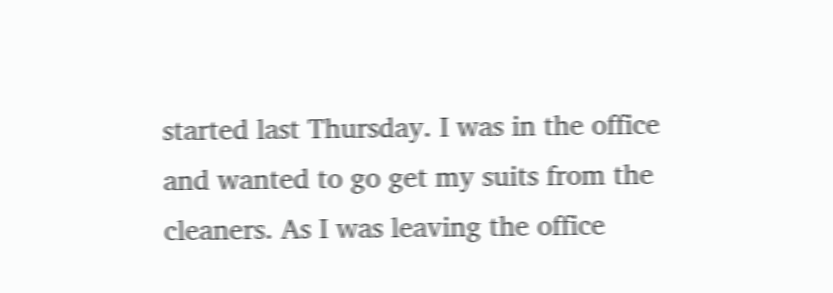started last Thursday. I was in the office and wanted to go get my suits from the cleaners. As I was leaving the office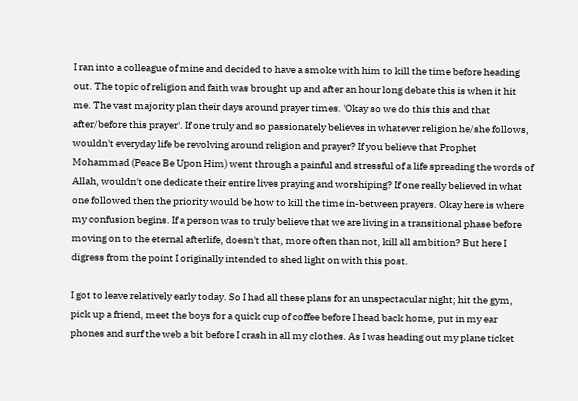I ran into a colleague of mine and decided to have a smoke with him to kill the time before heading out. The topic of religion and faith was brought up and after an hour long debate this is when it hit me. The vast majority plan their days around prayer times. 'Okay so we do this this and that after/before this prayer'. If one truly and so passionately believes in whatever religion he/she follows, wouldn't everyday life be revolving around religion and prayer? If you believe that Prophet Mohammad (Peace Be Upon Him) went through a painful and stressful of a life spreading the words of Allah, wouldn't one dedicate their entire lives praying and worshiping? If one really believed in what one followed then the priority would be how to kill the time in-between prayers. Okay here is where my confusion begins. If a person was to truly believe that we are living in a transitional phase before moving on to the eternal afterlife, doesn't that, more often than not, kill all ambition? But here I digress from the point I originally intended to shed light on with this post.

I got to leave relatively early today. So I had all these plans for an unspectacular night; hit the gym, pick up a friend, meet the boys for a quick cup of coffee before I head back home, put in my ear phones and surf the web a bit before I crash in all my clothes. As I was heading out my plane ticket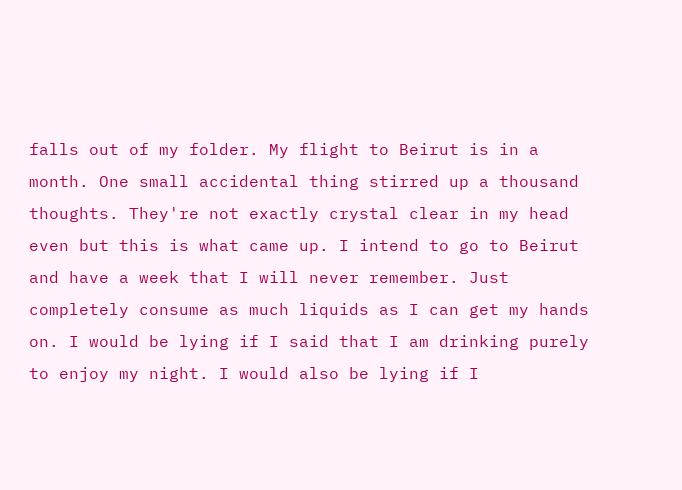falls out of my folder. My flight to Beirut is in a month. One small accidental thing stirred up a thousand thoughts. They're not exactly crystal clear in my head even but this is what came up. I intend to go to Beirut and have a week that I will never remember. Just completely consume as much liquids as I can get my hands on. I would be lying if I said that I am drinking purely to enjoy my night. I would also be lying if I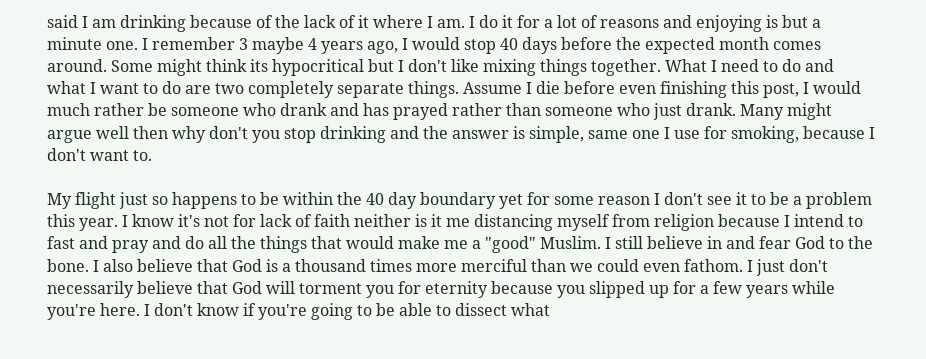said I am drinking because of the lack of it where I am. I do it for a lot of reasons and enjoying is but a minute one. I remember 3 maybe 4 years ago, I would stop 40 days before the expected month comes around. Some might think its hypocritical but I don't like mixing things together. What I need to do and what I want to do are two completely separate things. Assume I die before even finishing this post, I would much rather be someone who drank and has prayed rather than someone who just drank. Many might argue well then why don't you stop drinking and the answer is simple, same one I use for smoking, because I don't want to.

My flight just so happens to be within the 40 day boundary yet for some reason I don't see it to be a problem this year. I know it's not for lack of faith neither is it me distancing myself from religion because I intend to fast and pray and do all the things that would make me a "good" Muslim. I still believe in and fear God to the bone. I also believe that God is a thousand times more merciful than we could even fathom. I just don't necessarily believe that God will torment you for eternity because you slipped up for a few years while you're here. I don't know if you're going to be able to dissect what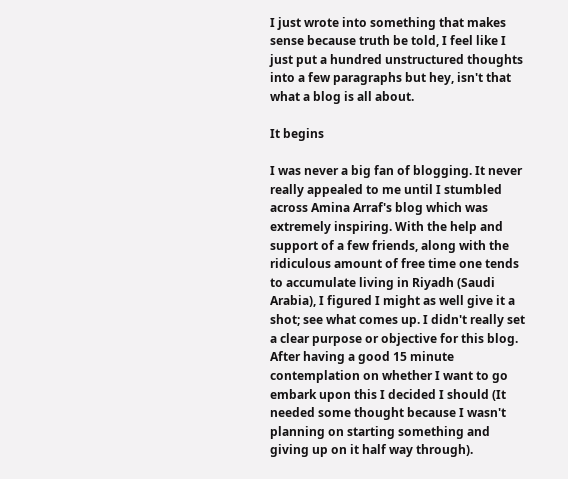I just wrote into something that makes sense because truth be told, I feel like I just put a hundred unstructured thoughts into a few paragraphs but hey, isn't that what a blog is all about.

It begins

I was never a big fan of blogging. It never really appealed to me until I stumbled across Amina Arraf's blog which was extremely inspiring. With the help and support of a few friends, along with the ridiculous amount of free time one tends to accumulate living in Riyadh (Saudi Arabia), I figured I might as well give it a shot; see what comes up. I didn't really set a clear purpose or objective for this blog. After having a good 15 minute contemplation on whether I want to go embark upon this I decided I should (It needed some thought because I wasn't planning on starting something and giving up on it half way through).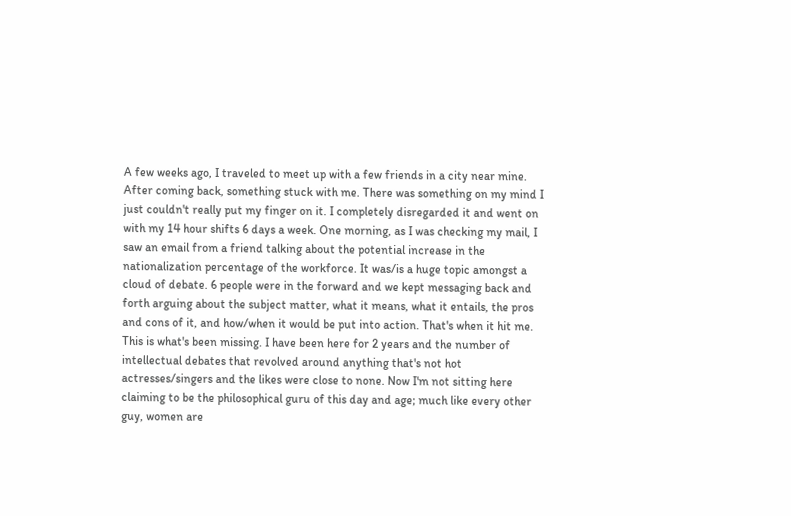A few weeks ago, I traveled to meet up with a few friends in a city near mine. After coming back, something stuck with me. There was something on my mind I just couldn't really put my finger on it. I completely disregarded it and went on with my 14 hour shifts 6 days a week. One morning, as I was checking my mail, I saw an email from a friend talking about the potential increase in the nationalization percentage of the workforce. It was/is a huge topic amongst a cloud of debate. 6 people were in the forward and we kept messaging back and forth arguing about the subject matter, what it means, what it entails, the pros and cons of it, and how/when it would be put into action. That's when it hit me. This is what's been missing. I have been here for 2 years and the number of intellectual debates that revolved around anything that's not hot actresses/singers and the likes were close to none. Now I'm not sitting here claiming to be the philosophical guru of this day and age; much like every other guy, women are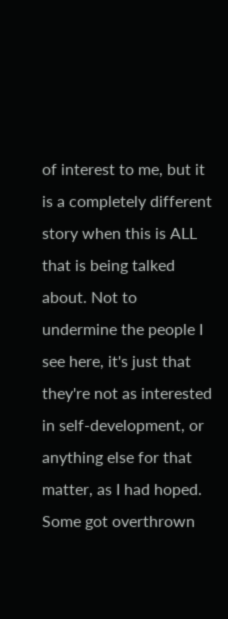of interest to me, but it is a completely different story when this is ALL that is being talked about. Not to undermine the people I see here, it's just that they're not as interested in self-development, or anything else for that matter, as I had hoped. Some got overthrown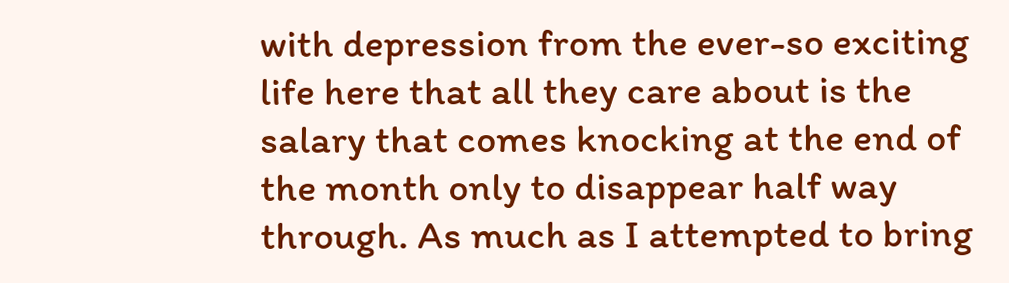with depression from the ever-so exciting life here that all they care about is the salary that comes knocking at the end of the month only to disappear half way through. As much as I attempted to bring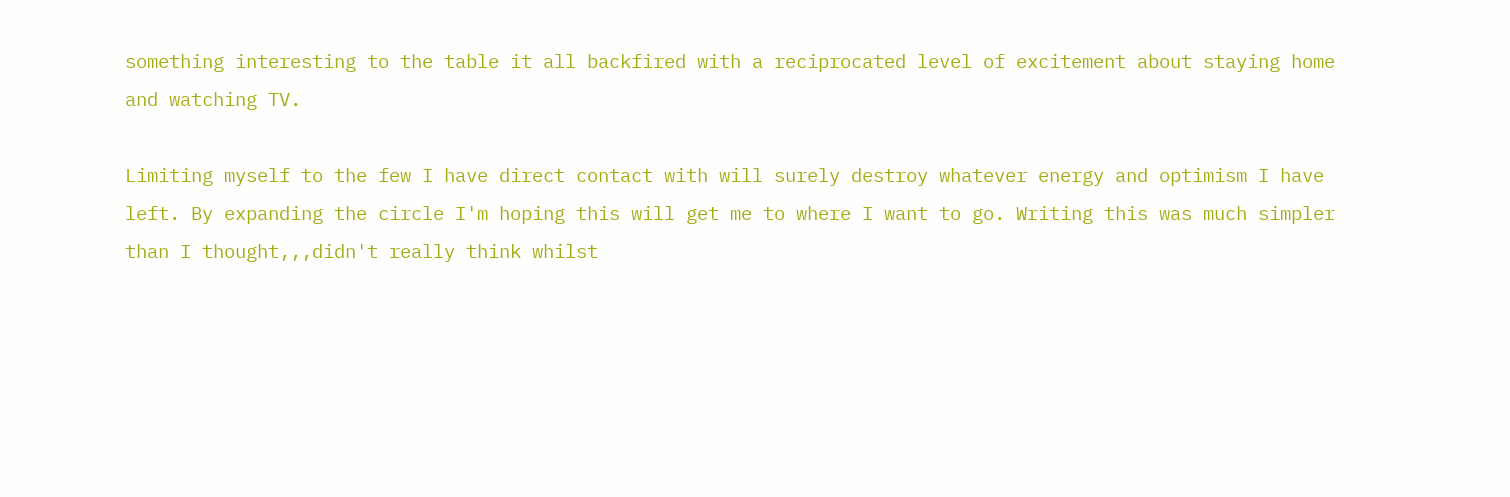something interesting to the table it all backfired with a reciprocated level of excitement about staying home and watching TV.

Limiting myself to the few I have direct contact with will surely destroy whatever energy and optimism I have left. By expanding the circle I'm hoping this will get me to where I want to go. Writing this was much simpler than I thought,,,didn't really think whilst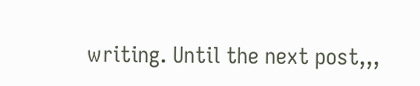writing. Until the next post,,,